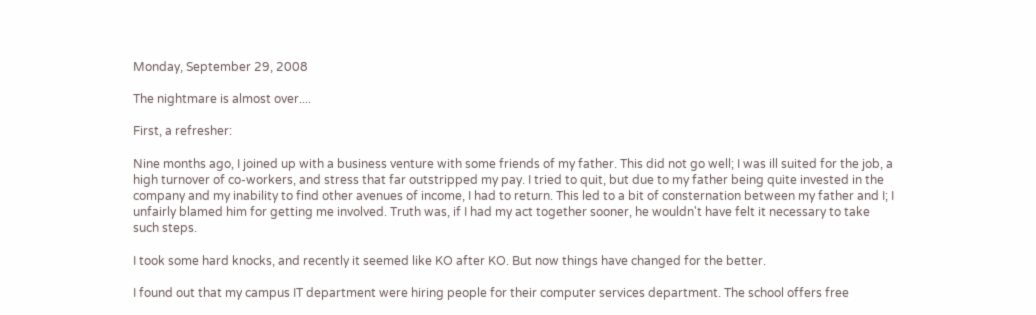Monday, September 29, 2008

The nightmare is almost over....

First, a refresher:

Nine months ago, I joined up with a business venture with some friends of my father. This did not go well; I was ill suited for the job, a high turnover of co-workers, and stress that far outstripped my pay. I tried to quit, but due to my father being quite invested in the company and my inability to find other avenues of income, I had to return. This led to a bit of consternation between my father and I; I unfairly blamed him for getting me involved. Truth was, if I had my act together sooner, he wouldn't have felt it necessary to take such steps.

I took some hard knocks, and recently it seemed like KO after KO. But now things have changed for the better.

I found out that my campus IT department were hiring people for their computer services department. The school offers free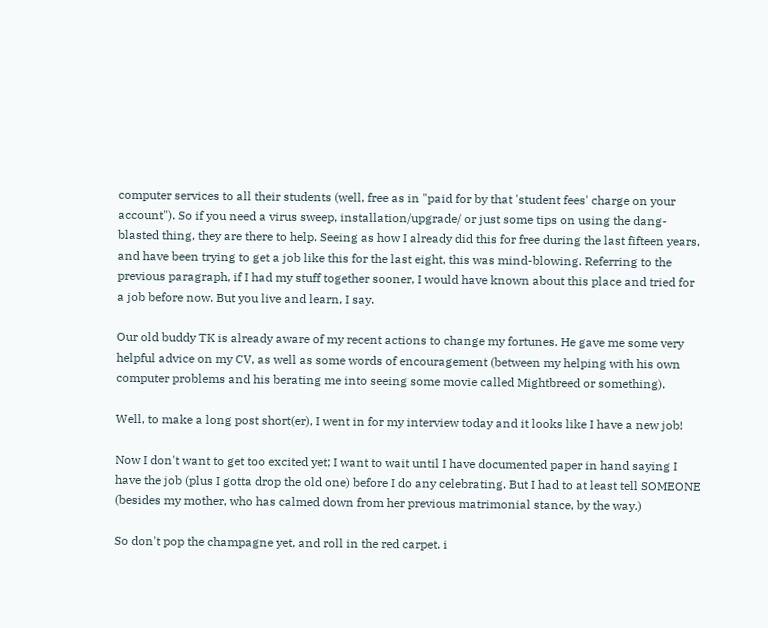computer services to all their students (well, free as in "paid for by that 'student fees' charge on your account"). So if you need a virus sweep, installation/upgrade/ or just some tips on using the dang-blasted thing, they are there to help. Seeing as how I already did this for free during the last fifteen years, and have been trying to get a job like this for the last eight, this was mind-blowing. Referring to the previous paragraph, if I had my stuff together sooner, I would have known about this place and tried for a job before now. But you live and learn, I say.

Our old buddy TK is already aware of my recent actions to change my fortunes. He gave me some very helpful advice on my CV, as well as some words of encouragement (between my helping with his own computer problems and his berating me into seeing some movie called Mightbreed or something).

Well, to make a long post short(er), I went in for my interview today and it looks like I have a new job!

Now I don't want to get too excited yet; I want to wait until I have documented paper in hand saying I have the job (plus I gotta drop the old one) before I do any celebrating. But I had to at least tell SOMEONE (besides my mother, who has calmed down from her previous matrimonial stance, by the way.)

So don't pop the champagne yet, and roll in the red carpet. i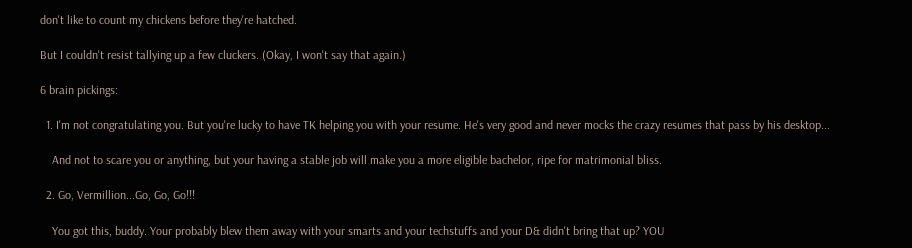don't like to count my chickens before they're hatched.

But I couldn't resist tallying up a few cluckers. (Okay, I won't say that again.)

6 brain pickings:

  1. I'm not congratulating you. But you're lucky to have TK helping you with your resume. He's very good and never mocks the crazy resumes that pass by his desktop...

    And not to scare you or anything, but your having a stable job will make you a more eligible bachelor, ripe for matrimonial bliss.

  2. Go, Vermillion...Go, Go, Go!!!

    You got this, buddy. Your probably blew them away with your smarts and your techstuffs and your D& didn't bring that up? YOU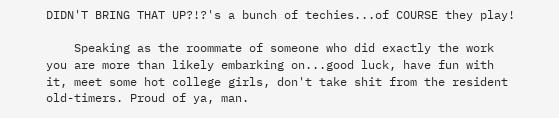DIDN'T BRING THAT UP?!?'s a bunch of techies...of COURSE they play!

    Speaking as the roommate of someone who did exactly the work you are more than likely embarking on...good luck, have fun with it, meet some hot college girls, don't take shit from the resident old-timers. Proud of ya, man.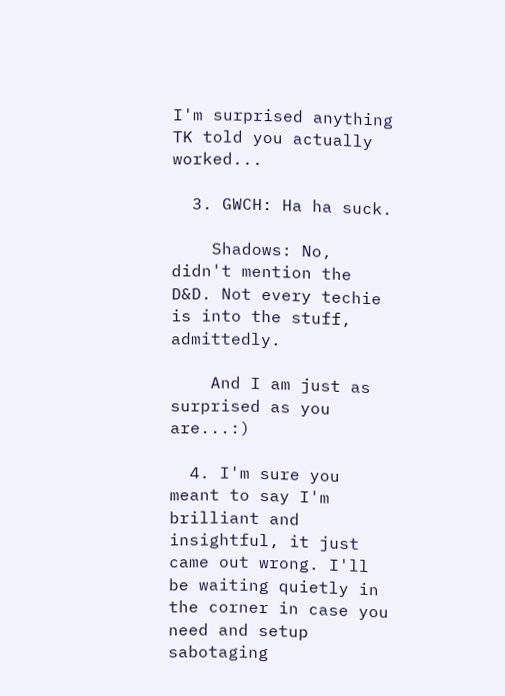I'm surprised anything TK told you actually worked...

  3. GWCH: Ha ha suck.

    Shadows: No, didn't mention the D&D. Not every techie is into the stuff, admittedly.

    And I am just as surprised as you are...:)

  4. I'm sure you meant to say I'm brilliant and insightful, it just came out wrong. I'll be waiting quietly in the corner in case you need and setup sabotaging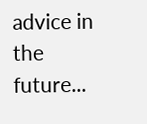advice in the future...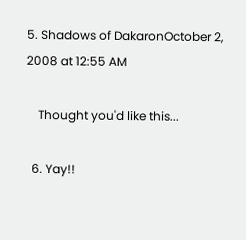5. Shadows of DakaronOctober 2, 2008 at 12:55 AM

    Thought you'd like this...

  6. Yay!!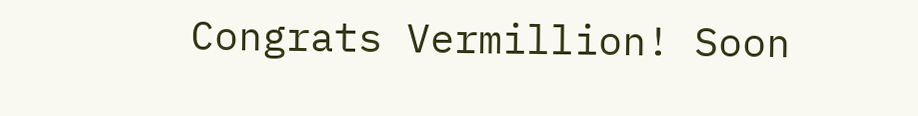Congrats Vermillion! Soon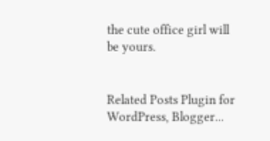the cute office girl will be yours.


Related Posts Plugin for WordPress, Blogger...